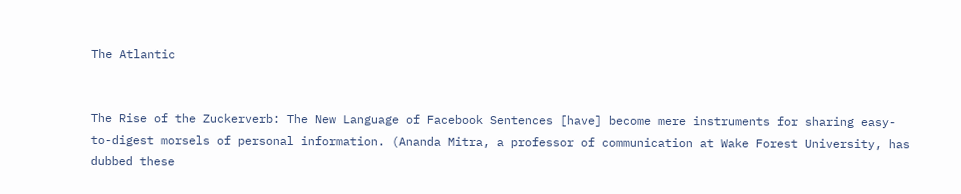The Atlantic


The Rise of the Zuckerverb: The New Language of Facebook Sentences [have] become mere instruments for sharing easy-to-digest morsels of personal information. (Ananda Mitra, a professor of communication at Wake Forest University, has dubbed these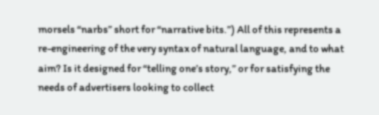morsels “narbs” short for “narrative bits.”) All of this represents a re-engineering of the very syntax of natural language, and to what aim? Is it designed for “telling one’s story,” or for satisfying the needs of advertisers looking to collect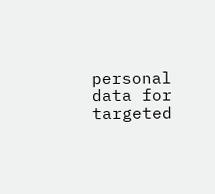personal data for targeted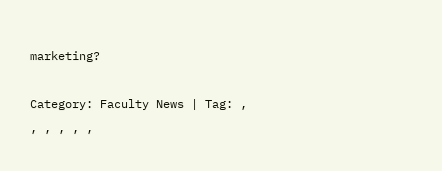marketing?

Category: Faculty News | Tag: , , , , , ,